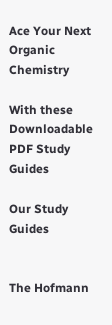Ace Your Next Organic Chemistry

With these Downloadable PDF Study Guides

Our Study Guides


The Hofmann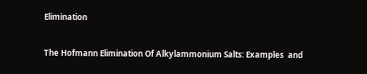Elimination

The Hofmann Elimination Of Alkylammonium Salts: Examples  and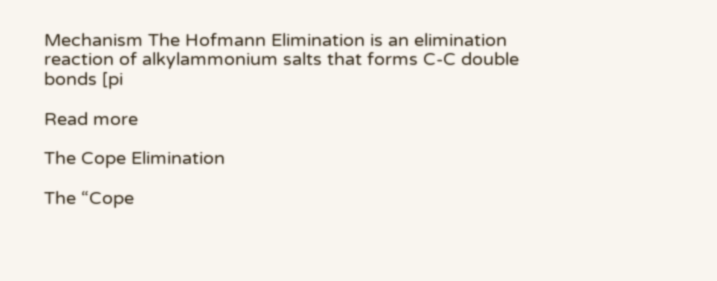Mechanism The Hofmann Elimination is an elimination reaction of alkylammonium salts that forms C-C double bonds [pi

Read more

The Cope Elimination

The “Cope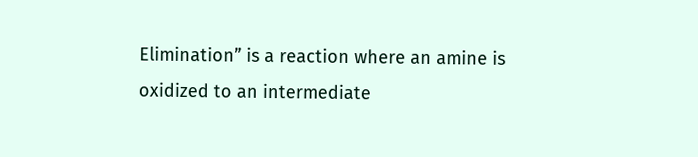Elimination” is a reaction where an amine is oxidized to an intermediate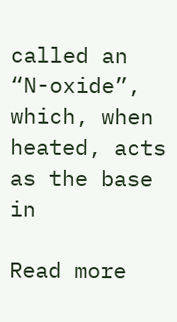called an “N-oxide”, which, when heated, acts as the base in

Read more